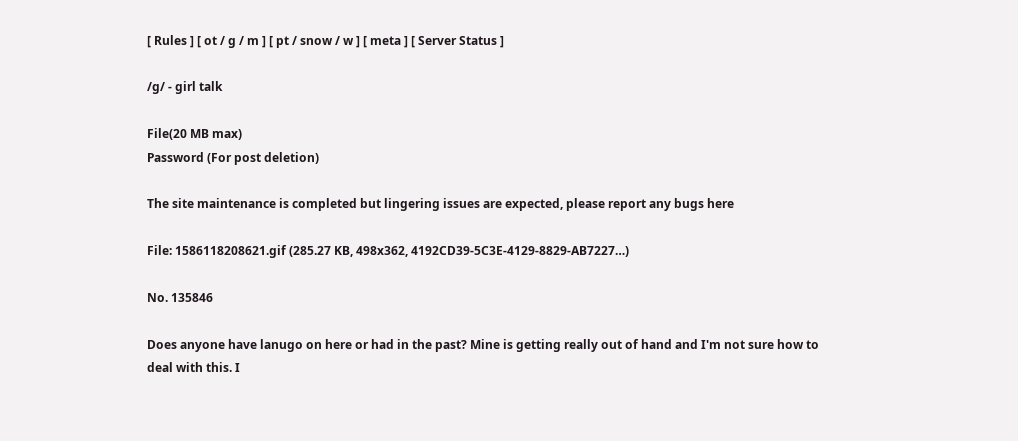[ Rules ] [ ot / g / m ] [ pt / snow / w ] [ meta ] [ Server Status ]

/g/ - girl talk

File(20 MB max)
Password (For post deletion)

The site maintenance is completed but lingering issues are expected, please report any bugs here

File: 1586118208621.gif (285.27 KB, 498x362, 4192CD39-5C3E-4129-8829-AB7227…)

No. 135846

Does anyone have lanugo on here or had in the past? Mine is getting really out of hand and I'm not sure how to deal with this. I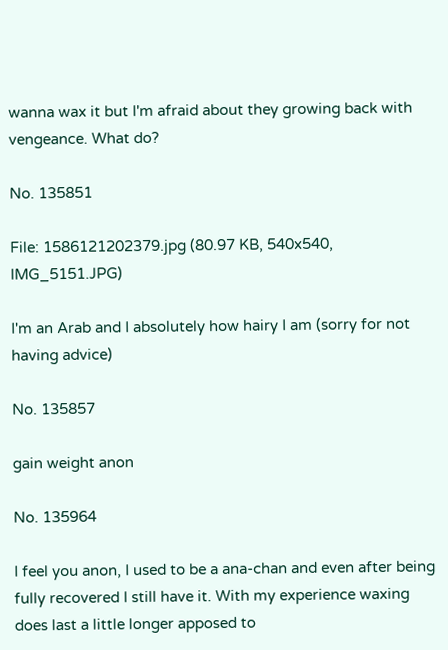wanna wax it but I'm afraid about they growing back with vengeance. What do?

No. 135851

File: 1586121202379.jpg (80.97 KB, 540x540, IMG_5151.JPG)

I'm an Arab and I absolutely how hairy I am (sorry for not having advice)

No. 135857

gain weight anon

No. 135964

I feel you anon, I used to be a ana-chan and even after being fully recovered I still have it. With my experience waxing does last a little longer apposed to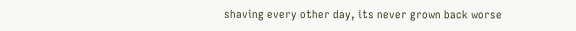shaving every other day, its never grown back worse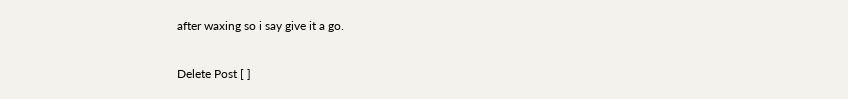after waxing so i say give it a go.

Delete Post [ ]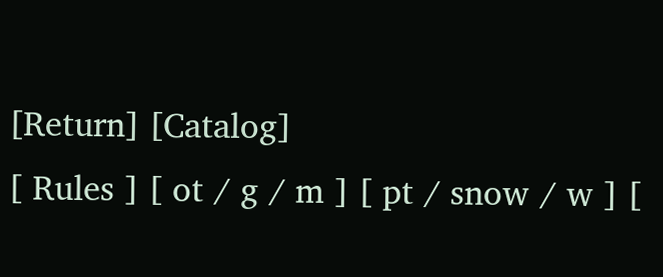[Return] [Catalog]
[ Rules ] [ ot / g / m ] [ pt / snow / w ] [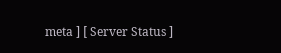meta ] [ Server Status ]